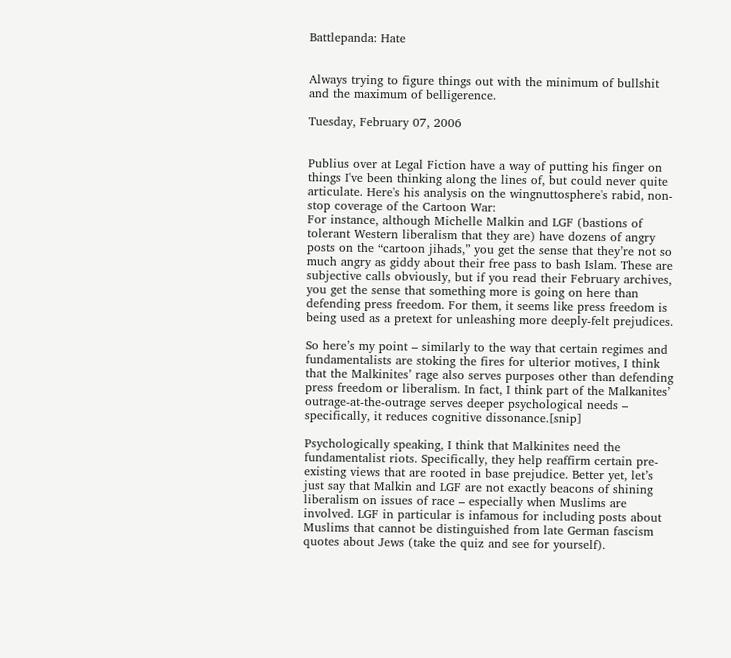Battlepanda: Hate


Always trying to figure things out with the minimum of bullshit and the maximum of belligerence.

Tuesday, February 07, 2006


Publius over at Legal Fiction have a way of putting his finger on things I've been thinking along the lines of, but could never quite articulate. Here's his analysis on the wingnuttosphere's rabid, non-stop coverage of the Cartoon War:
For instance, although Michelle Malkin and LGF (bastions of tolerant Western liberalism that they are) have dozens of angry posts on the “cartoon jihads,” you get the sense that they’re not so much angry as giddy about their free pass to bash Islam. These are subjective calls obviously, but if you read their February archives, you get the sense that something more is going on here than defending press freedom. For them, it seems like press freedom is being used as a pretext for unleashing more deeply-felt prejudices.

So here’s my point – similarly to the way that certain regimes and fundamentalists are stoking the fires for ulterior motives, I think that the Malkinites’ rage also serves purposes other than defending press freedom or liberalism. In fact, I think part of the Malkanites’ outrage-at-the-outrage serves deeper psychological needs – specifically, it reduces cognitive dissonance.[snip]

Psychologically speaking, I think that Malkinites need the fundamentalist riots. Specifically, they help reaffirm certain pre-existing views that are rooted in base prejudice. Better yet, let’s just say that Malkin and LGF are not exactly beacons of shining liberalism on issues of race – especially when Muslims are involved. LGF in particular is infamous for including posts about Muslims that cannot be distinguished from late German fascism quotes about Jews (take the quiz and see for yourself).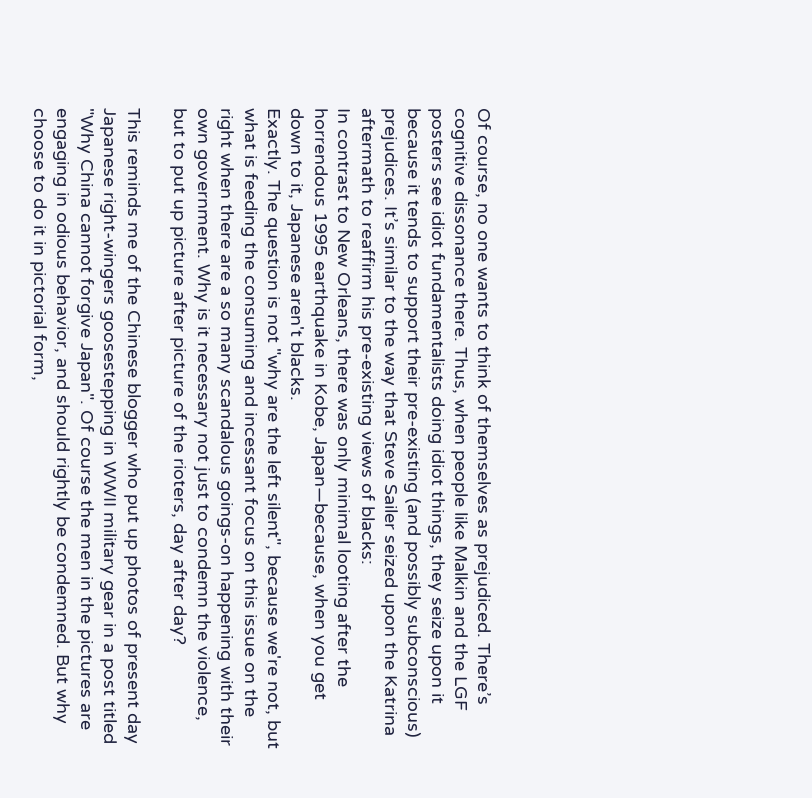Of course, no one wants to think of themselves as prejudiced. There’s cognitive dissonance there. Thus, when people like Malkin and the LGF posters see idiot fundamentalists doing idiot things, they seize upon it because it tends to support their pre-existing (and possibly subconscious) prejudices. It’s similar to the way that Steve Sailer seized upon the Katrina aftermath to reaffirm his pre-existing views of blacks:
In contrast to New Orleans, there was only minimal looting after the horrendous 1995 earthquake in Kobe, Japan—because, when you get down to it, Japanese aren't blacks.
Exactly. The question is not "why are the left silent", because we're not, but what is feeding the consuming and incessant focus on this issue on the right when there are a so many scandalous goings-on happening with their own government. Why is it necessary not just to condemn the violence, but to put up picture after picture of the rioters, day after day?

This reminds me of the Chinese blogger who put up photos of present day Japanese right-wingers goosestepping in WWII military gear in a post titled "Why China cannot forgive Japan". Of course the men in the pictures are engaging in odious behavior, and should rightly be condemned. But why choose to do it in pictorial form,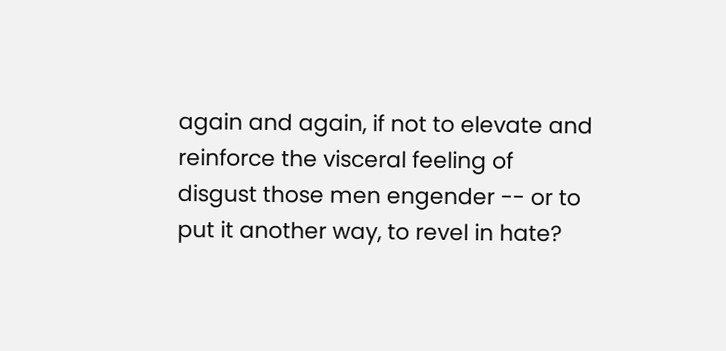again and again, if not to elevate and reinforce the visceral feeling of disgust those men engender -- or to put it another way, to revel in hate?